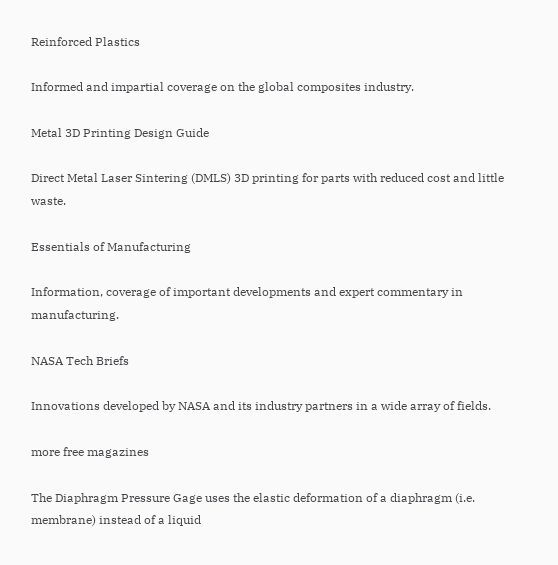Reinforced Plastics

Informed and impartial coverage on the global composites industry.

Metal 3D Printing Design Guide

Direct Metal Laser Sintering (DMLS) 3D printing for parts with reduced cost and little waste.

Essentials of Manufacturing

Information, coverage of important developments and expert commentary in manufacturing.

NASA Tech Briefs

Innovations developed by NASA and its industry partners in a wide array of fields.

more free magazines

The Diaphragm Pressure Gage uses the elastic deformation of a diaphragm (i.e. membrane) instead of a liquid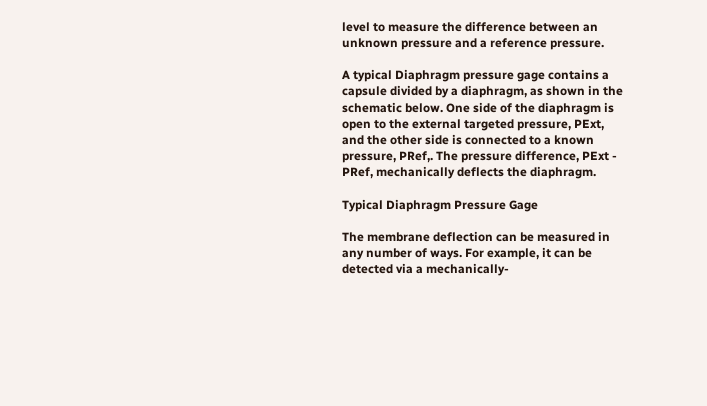level to measure the difference between an unknown pressure and a reference pressure.

A typical Diaphragm pressure gage contains a capsule divided by a diaphragm, as shown in the schematic below. One side of the diaphragm is open to the external targeted pressure, PExt, and the other side is connected to a known pressure, PRef,. The pressure difference, PExt - PRef, mechanically deflects the diaphragm.

Typical Diaphragm Pressure Gage

The membrane deflection can be measured in any number of ways. For example, it can be detected via a mechanically-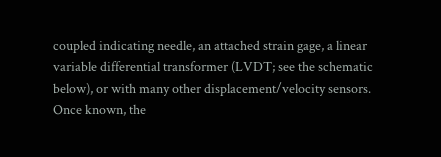coupled indicating needle, an attached strain gage, a linear variable differential transformer (LVDT; see the schematic below), or with many other displacement/velocity sensors. Once known, the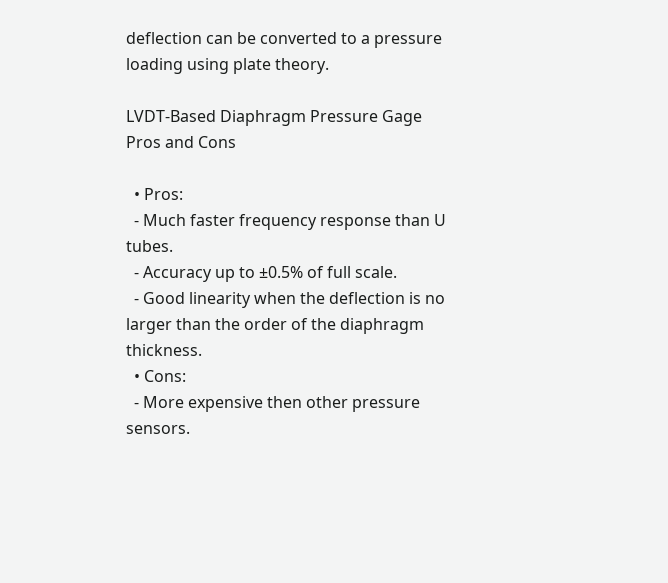deflection can be converted to a pressure loading using plate theory.

LVDT-Based Diaphragm Pressure Gage
Pros and Cons

  • Pros:
  - Much faster frequency response than U tubes.
  - Accuracy up to ±0.5% of full scale.
  - Good linearity when the deflection is no larger than the order of the diaphragm thickness.
  • Cons:
  - More expensive then other pressure sensors.